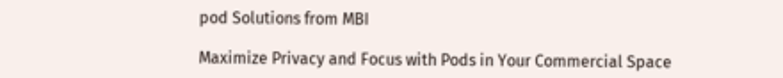pod Solutions from MBI

Maximize Privacy and Focus with Pods in Your Commercial Space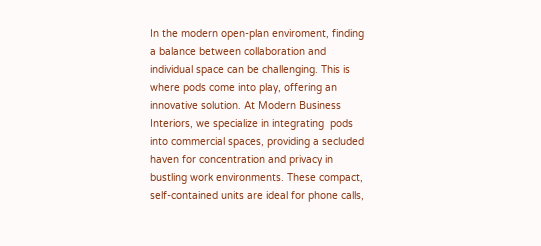In the modern open-plan enviroment, finding a balance between collaboration and individual space can be challenging. This is where pods come into play, offering an innovative solution. At Modern Business Interiors, we specialize in integrating  pods into commercial spaces, providing a secluded haven for concentration and privacy in bustling work environments. These compact, self-contained units are ideal for phone calls,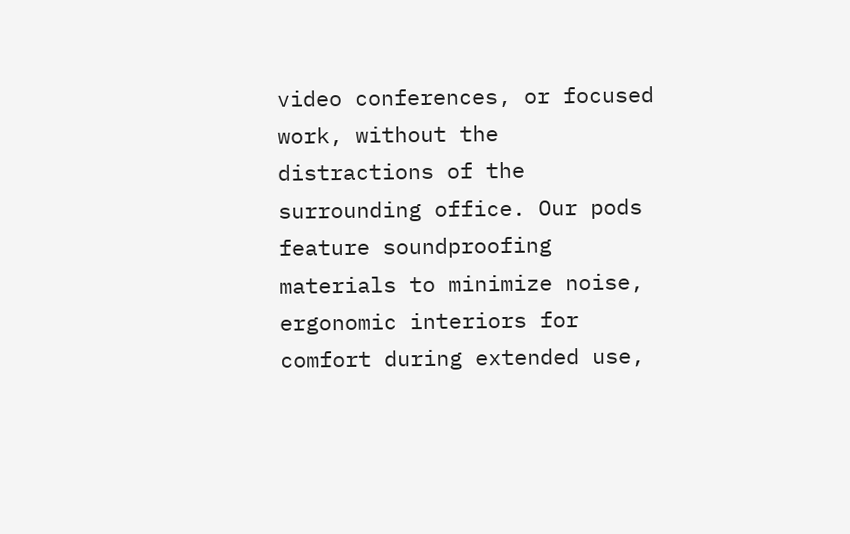video conferences, or focused work, without the distractions of the surrounding office. Our pods feature soundproofing materials to minimize noise, ergonomic interiors for comfort during extended use,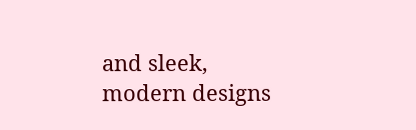and sleek, modern designs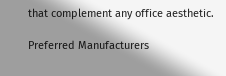that complement any office aesthetic.

Preferred Manufacturers